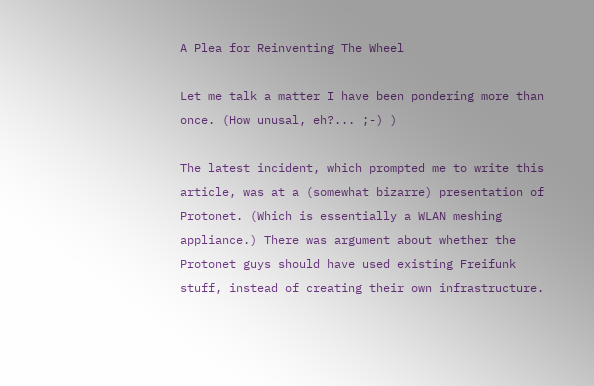A Plea for Reinventing The Wheel

Let me talk a matter I have been pondering more than once. (How unusal, eh?... ;-) )

The latest incident, which prompted me to write this article, was at a (somewhat bizarre) presentation of Protonet. (Which is essentially a WLAN meshing appliance.) There was argument about whether the Protonet guys should have used existing Freifunk stuff, instead of creating their own infrastructure.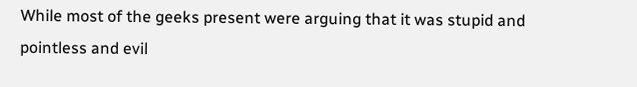While most of the geeks present were arguing that it was stupid and pointless and evil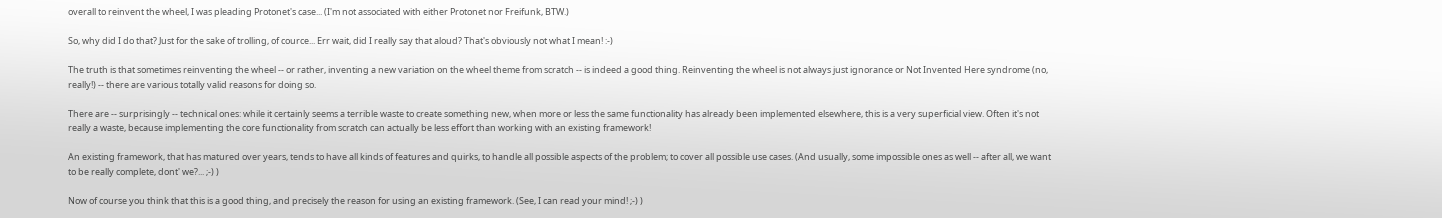overall to reinvent the wheel, I was pleading Protonet's case... (I'm not associated with either Protonet nor Freifunk, BTW.)

So, why did I do that? Just for the sake of trolling, of cource... Err wait, did I really say that aloud? That's obviously not what I mean! :-)

The truth is that sometimes reinventing the wheel -- or rather, inventing a new variation on the wheel theme from scratch -- is indeed a good thing. Reinventing the wheel is not always just ignorance or Not Invented Here syndrome (no, really!) -- there are various totally valid reasons for doing so.

There are -- surprisingly -- technical ones: while it certainly seems a terrible waste to create something new, when more or less the same functionality has already been implemented elsewhere, this is a very superficial view. Often it's not really a waste, because implementing the core functionality from scratch can actually be less effort than working with an existing framework!

An existing framework, that has matured over years, tends to have all kinds of features and quirks, to handle all possible aspects of the problem; to cover all possible use cases. (And usually, some impossible ones as well -- after all, we want to be really complete, dont' we?... ;-) )

Now of course you think that this is a good thing, and precisely the reason for using an existing framework. (See, I can read your mind! ;-) )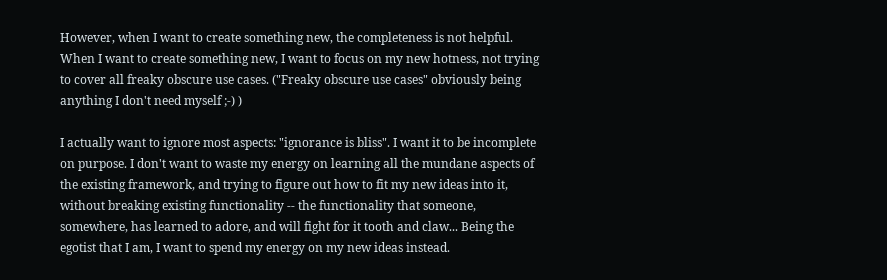However, when I want to create something new, the completeness is not helpful. When I want to create something new, I want to focus on my new hotness, not trying to cover all freaky obscure use cases. ("Freaky obscure use cases" obviously being anything I don't need myself ;-) )

I actually want to ignore most aspects: "ignorance is bliss". I want it to be incomplete on purpose. I don't want to waste my energy on learning all the mundane aspects of the existing framework, and trying to figure out how to fit my new ideas into it, without breaking existing functionality -- the functionality that someone, somewhere, has learned to adore, and will fight for it tooth and claw... Being the egotist that I am, I want to spend my energy on my new ideas instead.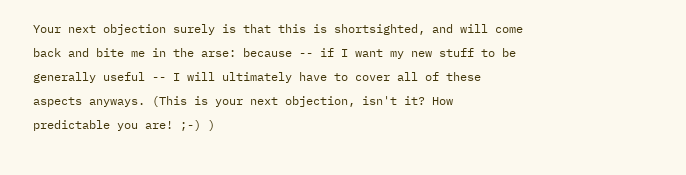Your next objection surely is that this is shortsighted, and will come back and bite me in the arse: because -- if I want my new stuff to be generally useful -- I will ultimately have to cover all of these aspects anyways. (This is your next objection, isn't it? How predictable you are! ;-) )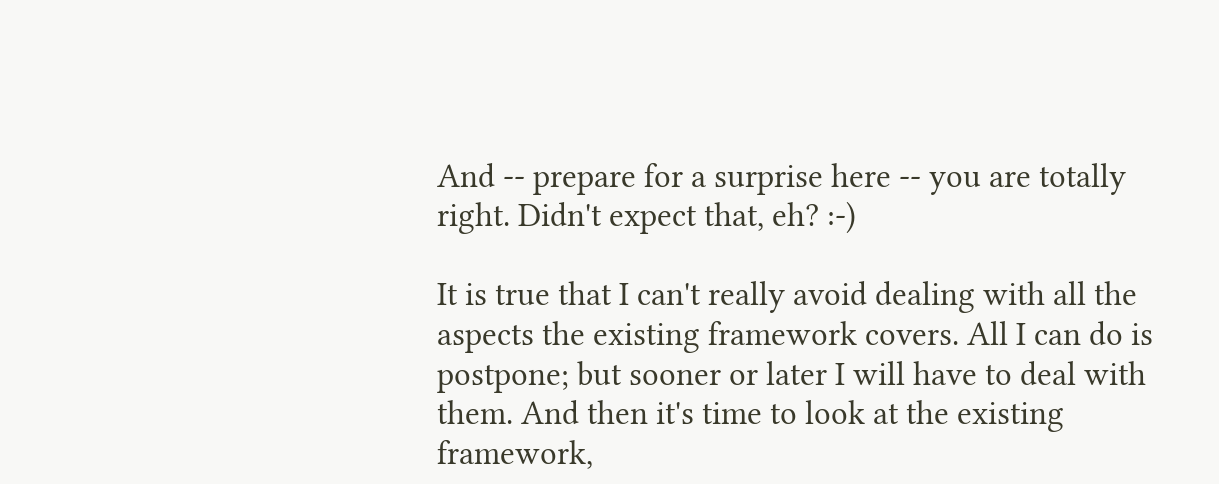And -- prepare for a surprise here -- you are totally right. Didn't expect that, eh? :-)

It is true that I can't really avoid dealing with all the aspects the existing framework covers. All I can do is postpone; but sooner or later I will have to deal with them. And then it's time to look at the existing framework,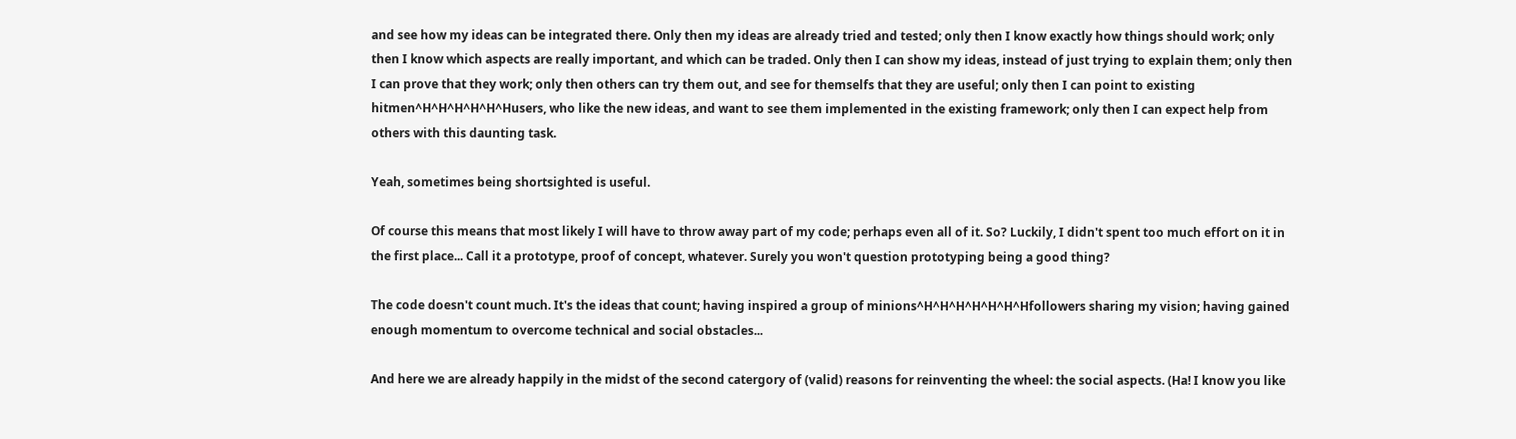and see how my ideas can be integrated there. Only then my ideas are already tried and tested; only then I know exactly how things should work; only then I know which aspects are really important, and which can be traded. Only then I can show my ideas, instead of just trying to explain them; only then I can prove that they work; only then others can try them out, and see for themselfs that they are useful; only then I can point to existing hitmen^H^H^H^H^H^Husers, who like the new ideas, and want to see them implemented in the existing framework; only then I can expect help from others with this daunting task.

Yeah, sometimes being shortsighted is useful.

Of course this means that most likely I will have to throw away part of my code; perhaps even all of it. So? Luckily, I didn't spent too much effort on it in the first place... Call it a prototype, proof of concept, whatever. Surely you won't question prototyping being a good thing?

The code doesn't count much. It's the ideas that count; having inspired a group of minions^H^H^H^H^H^H^Hfollowers sharing my vision; having gained enough momentum to overcome technical and social obstacles...

And here we are already happily in the midst of the second catergory of (valid) reasons for reinventing the wheel: the social aspects. (Ha! I know you like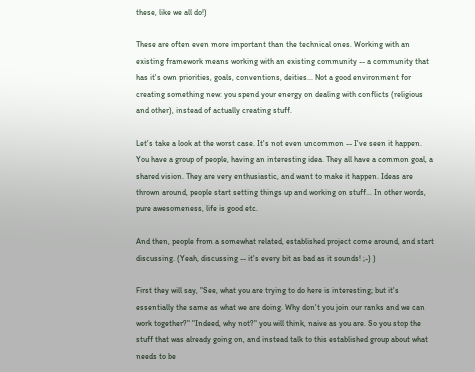these, like we all do!)

These are often even more important than the technical ones. Working with an existing framework means working with an existing community -- a community that has it's own priorities, goals, conventions, deities... Not a good environment for creating something new: you spend your energy on dealing with conflicts (religious and other), instead of actually creating stuff.

Let's take a look at the worst case. It's not even uncommon -- I've seen it happen. You have a group of people, having an interesting idea. They all have a common goal, a shared vision. They are very enthusiastic, and want to make it happen. Ideas are thrown around, people start setting things up and working on stuff... In other words, pure awesomeness, life is good etc.

And then, people from a somewhat related, established project come around, and start discussing. (Yeah, discussing -- it's every bit as bad as it sounds! ;-) )

First they will say, "See, what you are trying to do here is interesting; but it's essentially the same as what we are doing. Why don't you join our ranks and we can work together?" "Indeed, why not?" you will think, naive as you are. So you stop the stuff that was already going on, and instead talk to this established group about what needs to be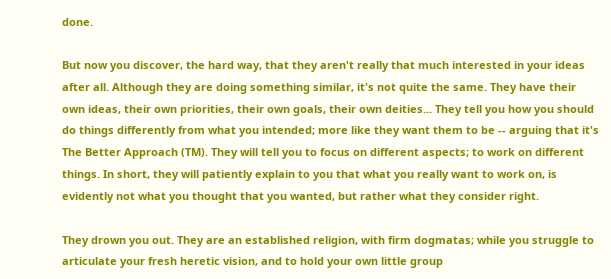done.

But now you discover, the hard way, that they aren't really that much interested in your ideas after all. Although they are doing something similar, it's not quite the same. They have their own ideas, their own priorities, their own goals, their own deities... They tell you how you should do things differently from what you intended; more like they want them to be -- arguing that it's The Better Approach (TM). They will tell you to focus on different aspects; to work on different things. In short, they will patiently explain to you that what you really want to work on, is evidently not what you thought that you wanted, but rather what they consider right.

They drown you out. They are an established religion, with firm dogmatas; while you struggle to articulate your fresh heretic vision, and to hold your own little group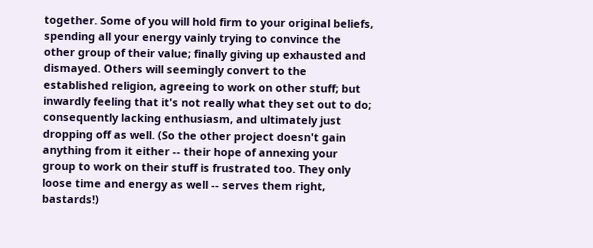together. Some of you will hold firm to your original beliefs, spending all your energy vainly trying to convince the other group of their value; finally giving up exhausted and dismayed. Others will seemingly convert to the established religion, agreeing to work on other stuff; but inwardly feeling that it's not really what they set out to do; consequently lacking enthusiasm, and ultimately just dropping off as well. (So the other project doesn't gain anything from it either -- their hope of annexing your group to work on their stuff is frustrated too. They only loose time and energy as well -- serves them right, bastards!)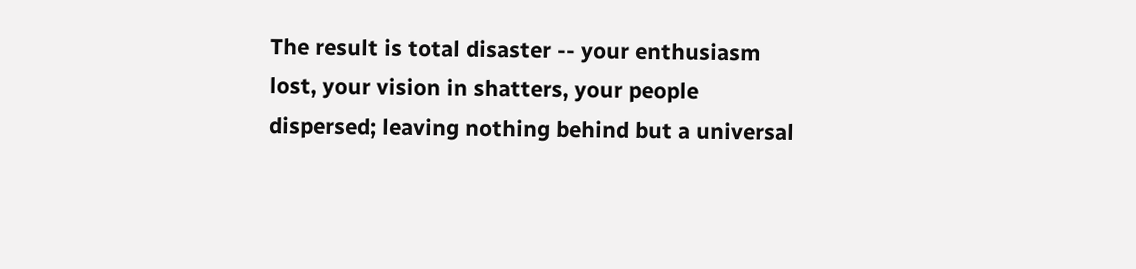The result is total disaster -- your enthusiasm lost, your vision in shatters, your people dispersed; leaving nothing behind but a universal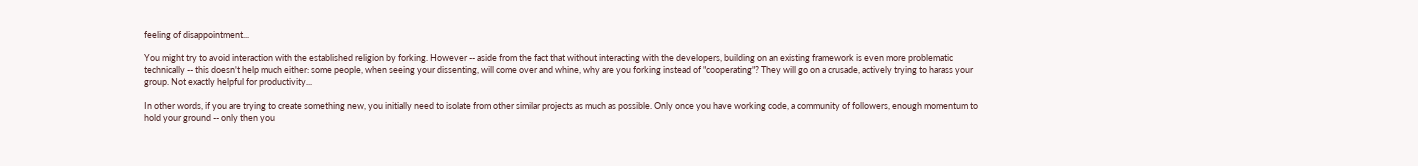feeling of disappointment...

You might try to avoid interaction with the established religion by forking. However -- aside from the fact that without interacting with the developers, building on an existing framework is even more problematic technically -- this doesn't help much either: some people, when seeing your dissenting, will come over and whine, why are you forking instead of "cooperating"? They will go on a crusade, actively trying to harass your group. Not exactly helpful for productivity...

In other words, if you are trying to create something new, you initially need to isolate from other similar projects as much as possible. Only once you have working code, a community of followers, enough momentum to hold your ground -- only then you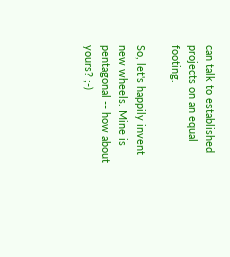can talk to established projects on an equal footing.

So, let's happily invent new wheels. Mine is pentagonal -- how about yours? ;-)